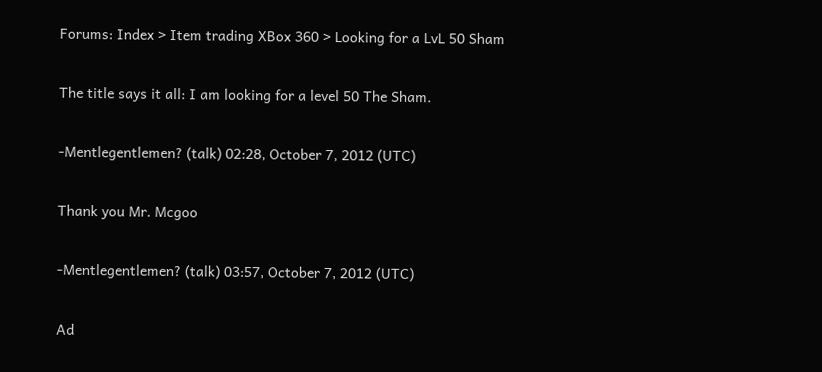Forums: Index > Item trading XBox 360 > Looking for a LvL 50 Sham

The title says it all: I am looking for a level 50 The Sham.

-Mentlegentlemen? (talk) 02:28, October 7, 2012 (UTC)

Thank you Mr. Mcgoo

-Mentlegentlemen? (talk) 03:57, October 7, 2012 (UTC)

Ad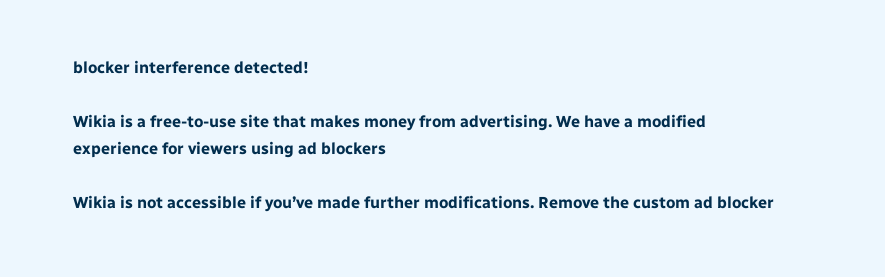blocker interference detected!

Wikia is a free-to-use site that makes money from advertising. We have a modified experience for viewers using ad blockers

Wikia is not accessible if you’ve made further modifications. Remove the custom ad blocker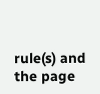rule(s) and the page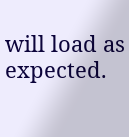will load as expected.